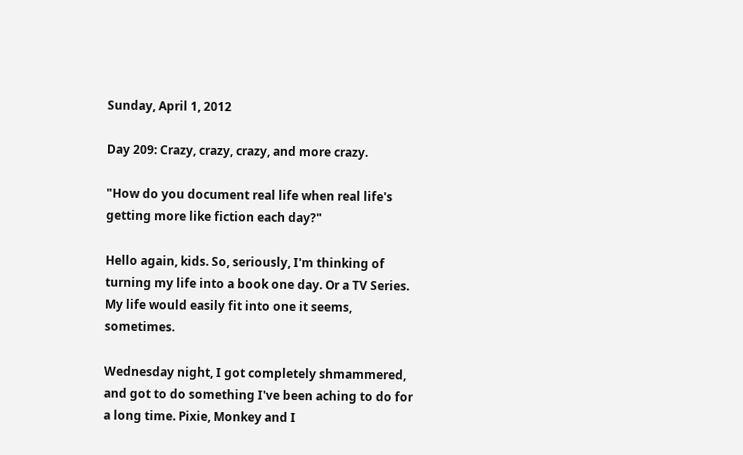Sunday, April 1, 2012

Day 209: Crazy, crazy, crazy, and more crazy.

"How do you document real life when real life's getting more like fiction each day?"

Hello again, kids. So, seriously, I'm thinking of turning my life into a book one day. Or a TV Series. My life would easily fit into one it seems, sometimes.

Wednesday night, I got completely shmammered, and got to do something I've been aching to do for a long time. Pixie, Monkey and I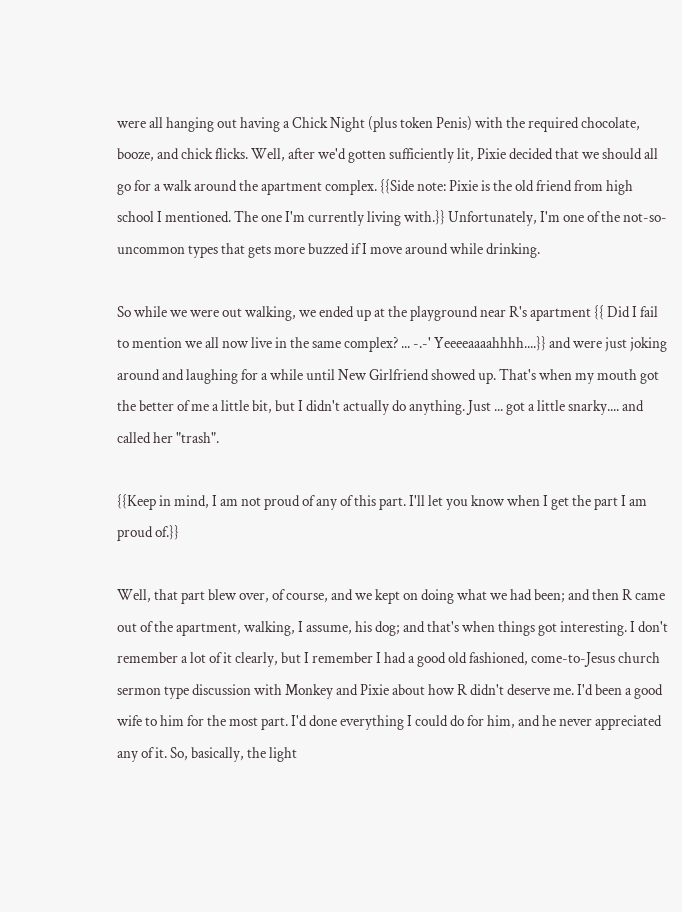were all hanging out having a Chick Night (plus token Penis) with the required chocolate, booze, and chick flicks. Well, after we'd gotten sufficiently lit, Pixie decided that we should all go for a walk around the apartment complex. {{Side note: Pixie is the old friend from high school I mentioned. The one I'm currently living with.}} Unfortunately, I'm one of the not-so-uncommon types that gets more buzzed if I move around while drinking.

So while we were out walking, we ended up at the playground near R's apartment {{ Did I fail to mention we all now live in the same complex? ... -.-' Yeeeeaaaahhhh....}} and were just joking around and laughing for a while until New Girlfriend showed up. That's when my mouth got the better of me a little bit, but I didn't actually do anything. Just ... got a little snarky.... and called her "trash".

{{Keep in mind, I am not proud of any of this part. I'll let you know when I get the part I am proud of.}}

Well, that part blew over, of course, and we kept on doing what we had been; and then R came out of the apartment, walking, I assume, his dog; and that's when things got interesting. I don't remember a lot of it clearly, but I remember I had a good old fashioned, come-to-Jesus church sermon type discussion with Monkey and Pixie about how R didn't deserve me. I'd been a good wife to him for the most part. I'd done everything I could do for him, and he never appreciated any of it. So, basically, the light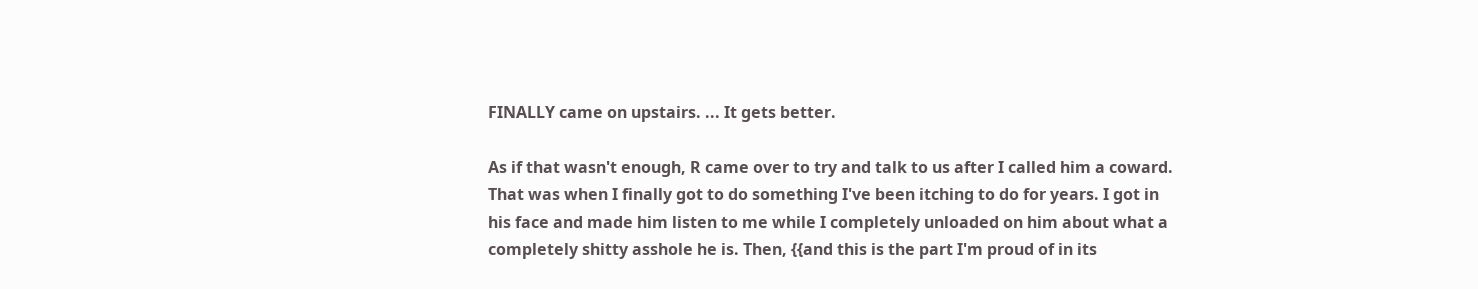FINALLY came on upstairs. ... It gets better.

As if that wasn't enough, R came over to try and talk to us after I called him a coward. That was when I finally got to do something I've been itching to do for years. I got in his face and made him listen to me while I completely unloaded on him about what a completely shitty asshole he is. Then, {{and this is the part I'm proud of in its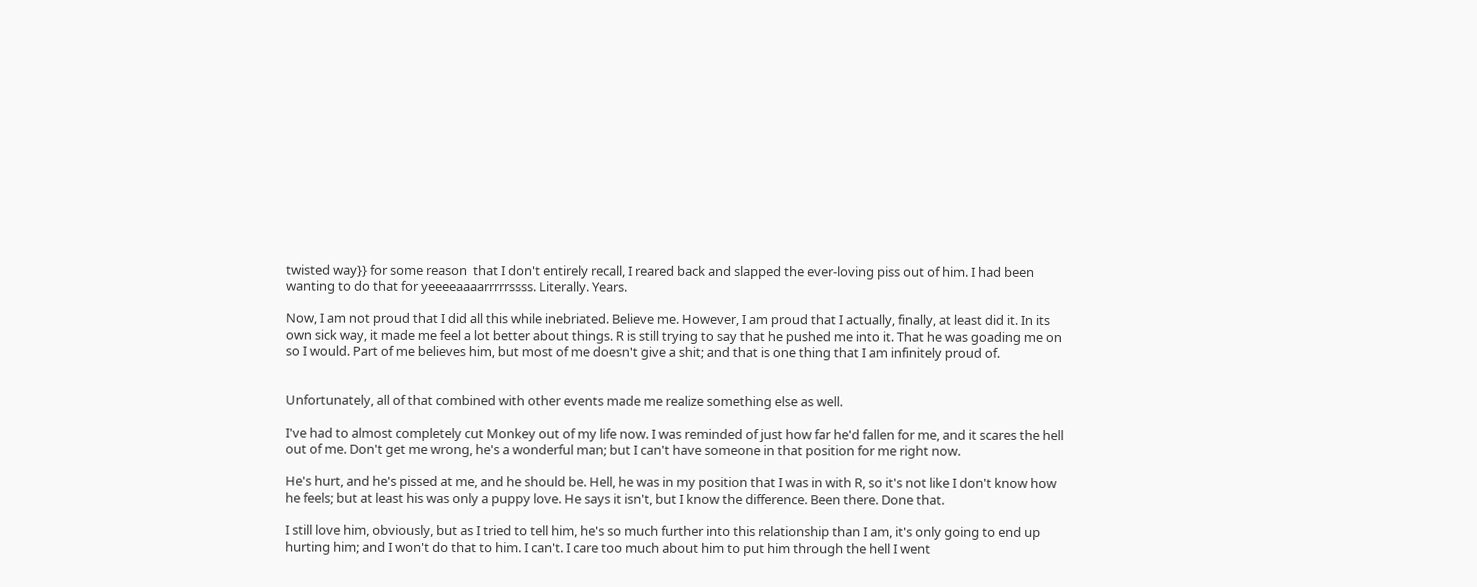twisted way}} for some reason  that I don't entirely recall, I reared back and slapped the ever-loving piss out of him. I had been wanting to do that for yeeeeaaaarrrrrssss. Literally. Years.

Now, I am not proud that I did all this while inebriated. Believe me. However, I am proud that I actually, finally, at least did it. In its own sick way, it made me feel a lot better about things. R is still trying to say that he pushed me into it. That he was goading me on so I would. Part of me believes him, but most of me doesn't give a shit; and that is one thing that I am infinitely proud of.


Unfortunately, all of that combined with other events made me realize something else as well.

I've had to almost completely cut Monkey out of my life now. I was reminded of just how far he'd fallen for me, and it scares the hell out of me. Don't get me wrong, he's a wonderful man; but I can't have someone in that position for me right now.

He's hurt, and he's pissed at me, and he should be. Hell, he was in my position that I was in with R, so it's not like I don't know how he feels; but at least his was only a puppy love. He says it isn't, but I know the difference. Been there. Done that.

I still love him, obviously, but as I tried to tell him, he's so much further into this relationship than I am, it's only going to end up hurting him; and I won't do that to him. I can't. I care too much about him to put him through the hell I went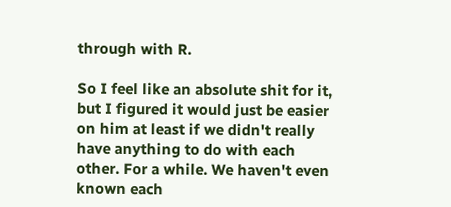through with R.

So I feel like an absolute shit for it, but I figured it would just be easier on him at least if we didn't really have anything to do with each other. For a while. We haven't even known each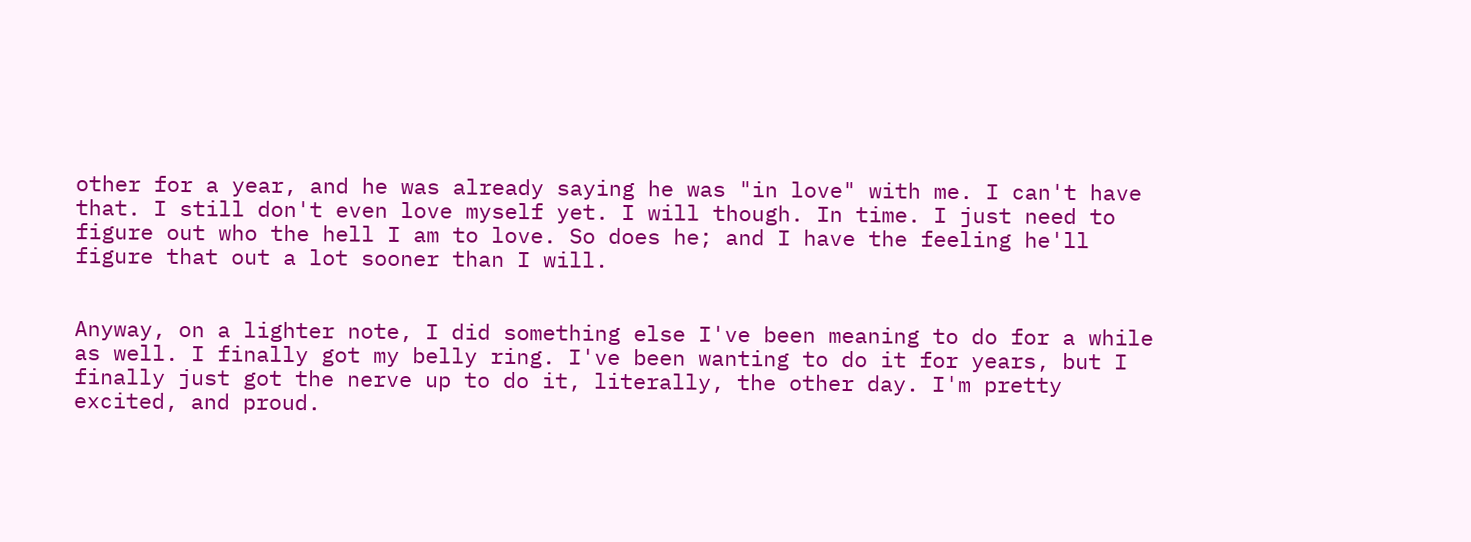other for a year, and he was already saying he was "in love" with me. I can't have that. I still don't even love myself yet. I will though. In time. I just need to figure out who the hell I am to love. So does he; and I have the feeling he'll figure that out a lot sooner than I will.


Anyway, on a lighter note, I did something else I've been meaning to do for a while as well. I finally got my belly ring. I've been wanting to do it for years, but I finally just got the nerve up to do it, literally, the other day. I'm pretty excited, and proud.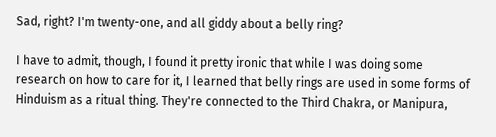Sad, right? I'm twenty-one, and all giddy about a belly ring?

I have to admit, though, I found it pretty ironic that while I was doing some research on how to care for it, I learned that belly rings are used in some forms of Hinduism as a ritual thing. They're connected to the Third Chakra, or Manipura,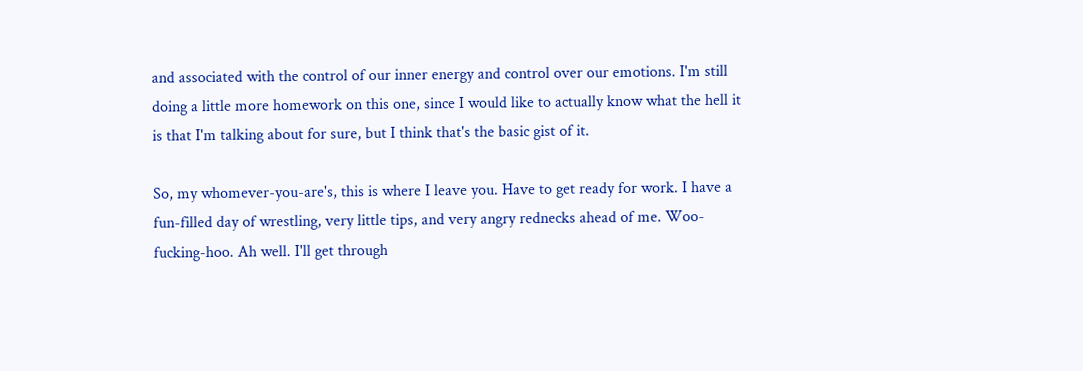and associated with the control of our inner energy and control over our emotions. I'm still doing a little more homework on this one, since I would like to actually know what the hell it is that I'm talking about for sure, but I think that's the basic gist of it.

So, my whomever-you-are's, this is where I leave you. Have to get ready for work. I have a fun-filled day of wrestling, very little tips, and very angry rednecks ahead of me. Woo-fucking-hoo. Ah well. I'll get through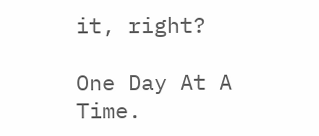it, right?

One Day At A Time.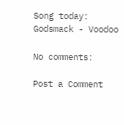Song today: Godsmack - Voodoo

No comments:

Post a Comment